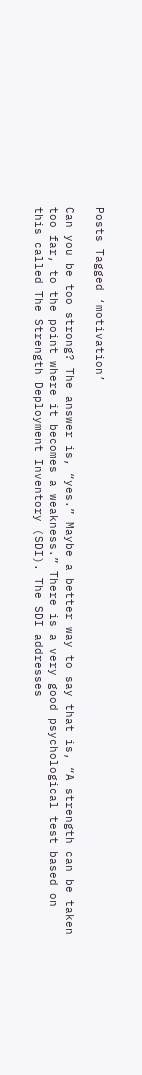Posts Tagged ‘motivation’

Can you be too strong? The answer is, “yes.” Maybe a better way to say that is, “A strength can be taken too far, to the point where it becomes a weakness.” There is a very good psychological test based on this called The Strength Deployment Inventory (SDI). The SDI addresses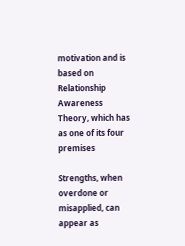motivation and is based on Relationship Awareness Theory, which has as one of its four premises

Strengths, when overdone or misapplied, can appear as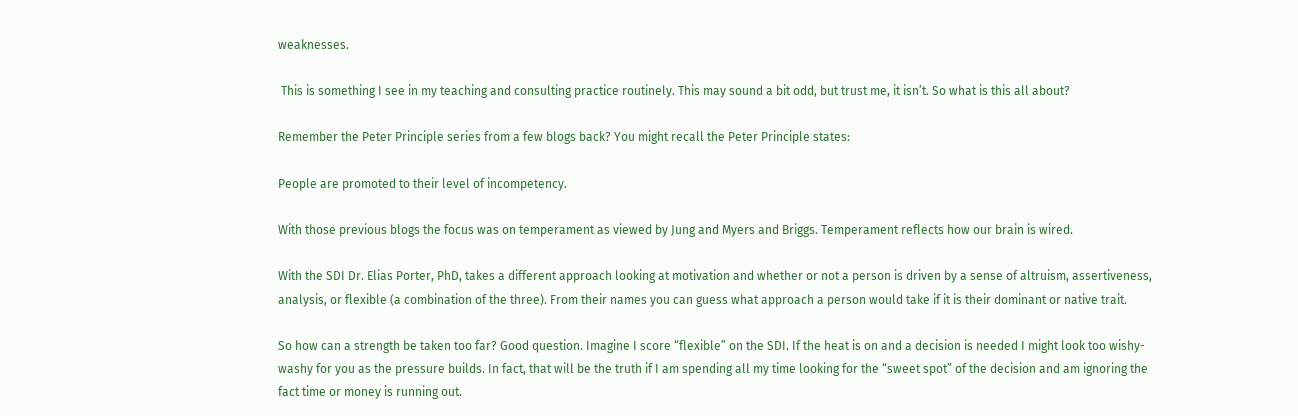weaknesses.

 This is something I see in my teaching and consulting practice routinely. This may sound a bit odd, but trust me, it isn’t. So what is this all about?

Remember the Peter Principle series from a few blogs back? You might recall the Peter Principle states:

People are promoted to their level of incompetency.

With those previous blogs the focus was on temperament as viewed by Jung and Myers and Briggs. Temperament reflects how our brain is wired.

With the SDI Dr. Elias Porter, PhD, takes a different approach looking at motivation and whether or not a person is driven by a sense of altruism, assertiveness, analysis, or flexible (a combination of the three). From their names you can guess what approach a person would take if it is their dominant or native trait.

So how can a strength be taken too far? Good question. Imagine I score “flexible” on the SDI. If the heat is on and a decision is needed I might look too wishy-washy for you as the pressure builds. In fact, that will be the truth if I am spending all my time looking for the “sweet spot” of the decision and am ignoring the fact time or money is running out.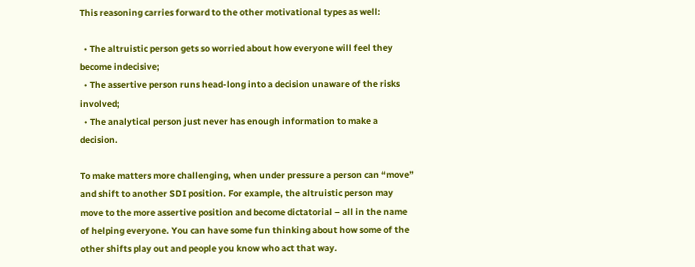This reasoning carries forward to the other motivational types as well:

  • The altruistic person gets so worried about how everyone will feel they become indecisive;
  • The assertive person runs head-long into a decision unaware of the risks involved;
  • The analytical person just never has enough information to make a decision.

To make matters more challenging, when under pressure a person can “move” and shift to another SDI position. For example, the altruistic person may move to the more assertive position and become dictatorial – all in the name of helping everyone. You can have some fun thinking about how some of the other shifts play out and people you know who act that way.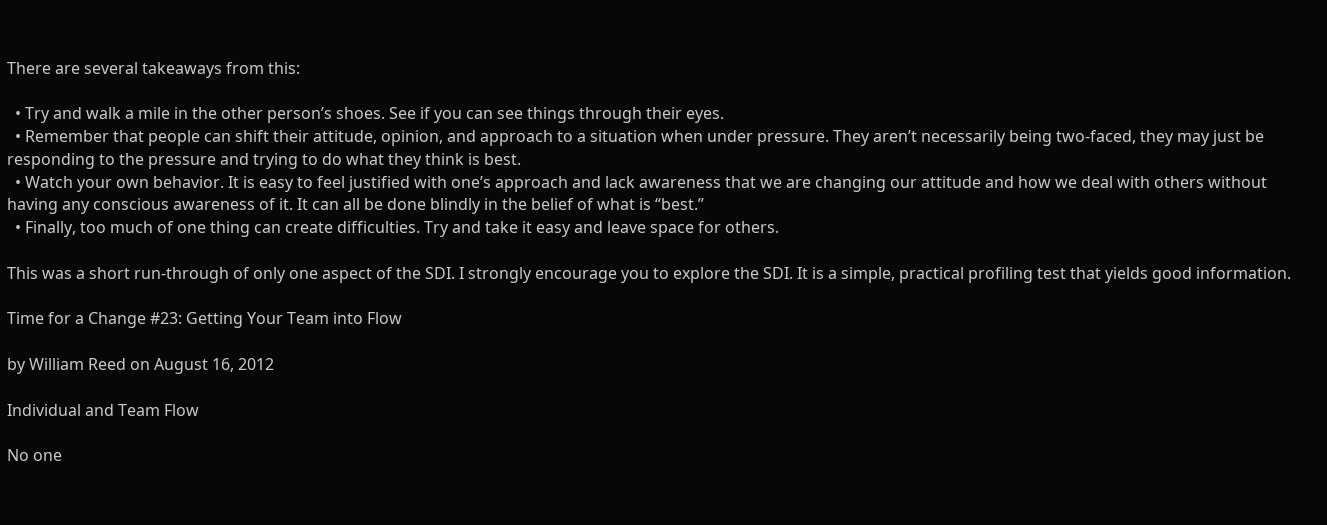There are several takeaways from this:

  • Try and walk a mile in the other person’s shoes. See if you can see things through their eyes.
  • Remember that people can shift their attitude, opinion, and approach to a situation when under pressure. They aren’t necessarily being two-faced, they may just be responding to the pressure and trying to do what they think is best.
  • Watch your own behavior. It is easy to feel justified with one’s approach and lack awareness that we are changing our attitude and how we deal with others without having any conscious awareness of it. It can all be done blindly in the belief of what is “best.”
  • Finally, too much of one thing can create difficulties. Try and take it easy and leave space for others.

This was a short run-through of only one aspect of the SDI. I strongly encourage you to explore the SDI. It is a simple, practical profiling test that yields good information.

Time for a Change #23: Getting Your Team into Flow

by William Reed on August 16, 2012

Individual and Team Flow

No one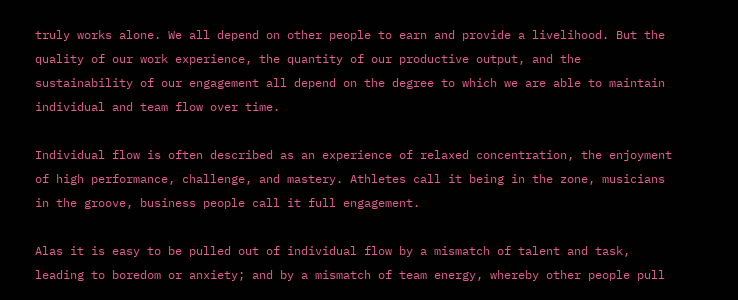truly works alone. We all depend on other people to earn and provide a livelihood. But the quality of our work experience, the quantity of our productive output, and the sustainability of our engagement all depend on the degree to which we are able to maintain individual and team flow over time.

Individual flow is often described as an experience of relaxed concentration, the enjoyment of high performance, challenge, and mastery. Athletes call it being in the zone, musicians in the groove, business people call it full engagement.

Alas it is easy to be pulled out of individual flow by a mismatch of talent and task, leading to boredom or anxiety; and by a mismatch of team energy, whereby other people pull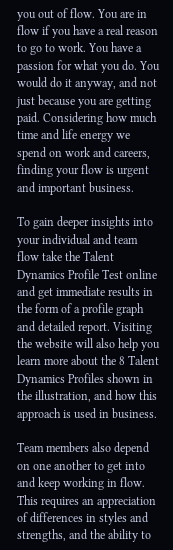you out of flow. You are in flow if you have a real reason to go to work. You have a passion for what you do. You would do it anyway, and not just because you are getting paid. Considering how much time and life energy we spend on work and careers, finding your flow is urgent and important business.

To gain deeper insights into your individual and team flow take the Talent Dynamics Profile Test online and get immediate results in the form of a profile graph and detailed report. Visiting the website will also help you learn more about the 8 Talent Dynamics Profiles shown in the illustration, and how this approach is used in business.

Team members also depend on one another to get into and keep working in flow. This requires an appreciation of differences in styles and strengths, and the ability to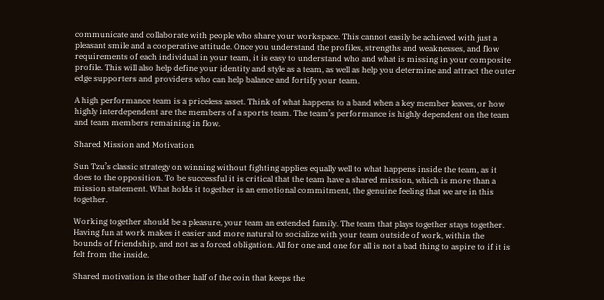communicate and collaborate with people who share your workspace. This cannot easily be achieved with just a pleasant smile and a cooperative attitude. Once you understand the profiles, strengths and weaknesses, and flow requirements of each individual in your team, it is easy to understand who and what is missing in your composite profile. This will also help define your identity and style as a team, as well as help you determine and attract the outer edge supporters and providers who can help balance and fortify your team.

A high performance team is a priceless asset. Think of what happens to a band when a key member leaves, or how highly interdependent are the members of a sports team. The team’s performance is highly dependent on the team and team members remaining in flow.

Shared Mission and Motivation

Sun Tzu’s classic strategy on winning without fighting applies equally well to what happens inside the team, as it does to the opposition. To be successful it is critical that the team have a shared mission, which is more than a mission statement. What holds it together is an emotional commitment, the genuine feeling that we are in this together.

Working together should be a pleasure, your team an extended family. The team that plays together stays together. Having fun at work makes it easier and more natural to socialize with your team outside of work, within the bounds of friendship, and not as a forced obligation. All for one and one for all is not a bad thing to aspire to if it is felt from the inside.

Shared motivation is the other half of the coin that keeps the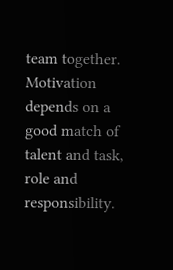team together. Motivation depends on a good match of talent and task, role and responsibility.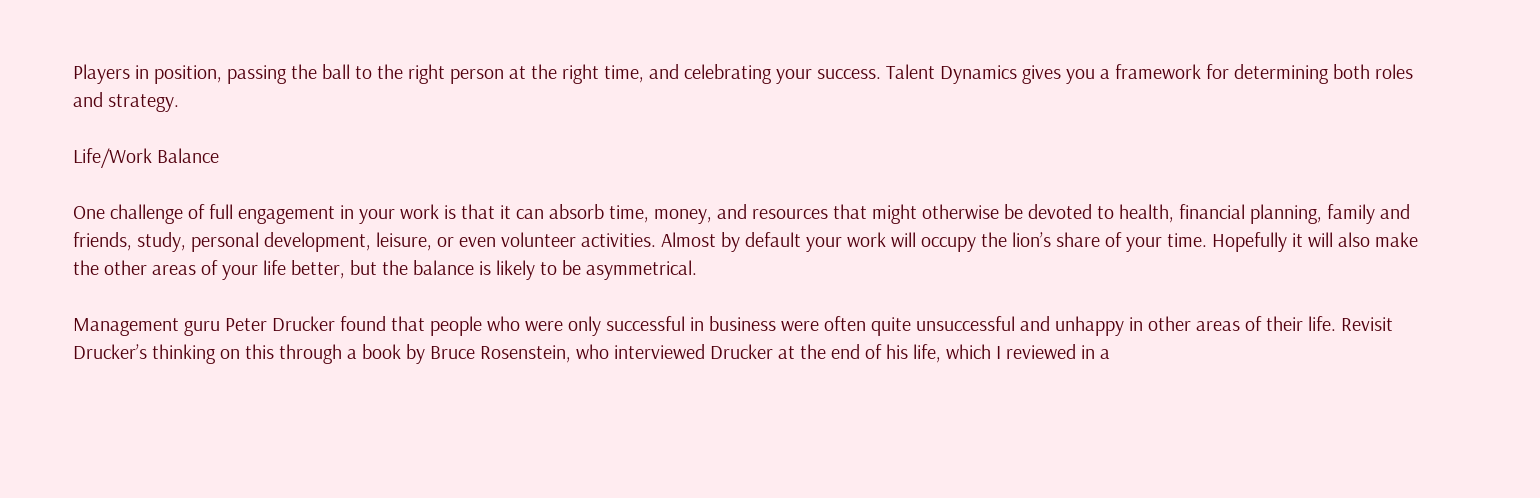Players in position, passing the ball to the right person at the right time, and celebrating your success. Talent Dynamics gives you a framework for determining both roles and strategy.

Life/Work Balance

One challenge of full engagement in your work is that it can absorb time, money, and resources that might otherwise be devoted to health, financial planning, family and friends, study, personal development, leisure, or even volunteer activities. Almost by default your work will occupy the lion’s share of your time. Hopefully it will also make the other areas of your life better, but the balance is likely to be asymmetrical.

Management guru Peter Drucker found that people who were only successful in business were often quite unsuccessful and unhappy in other areas of their life. Revisit Drucker’s thinking on this through a book by Bruce Rosenstein, who interviewed Drucker at the end of his life, which I reviewed in a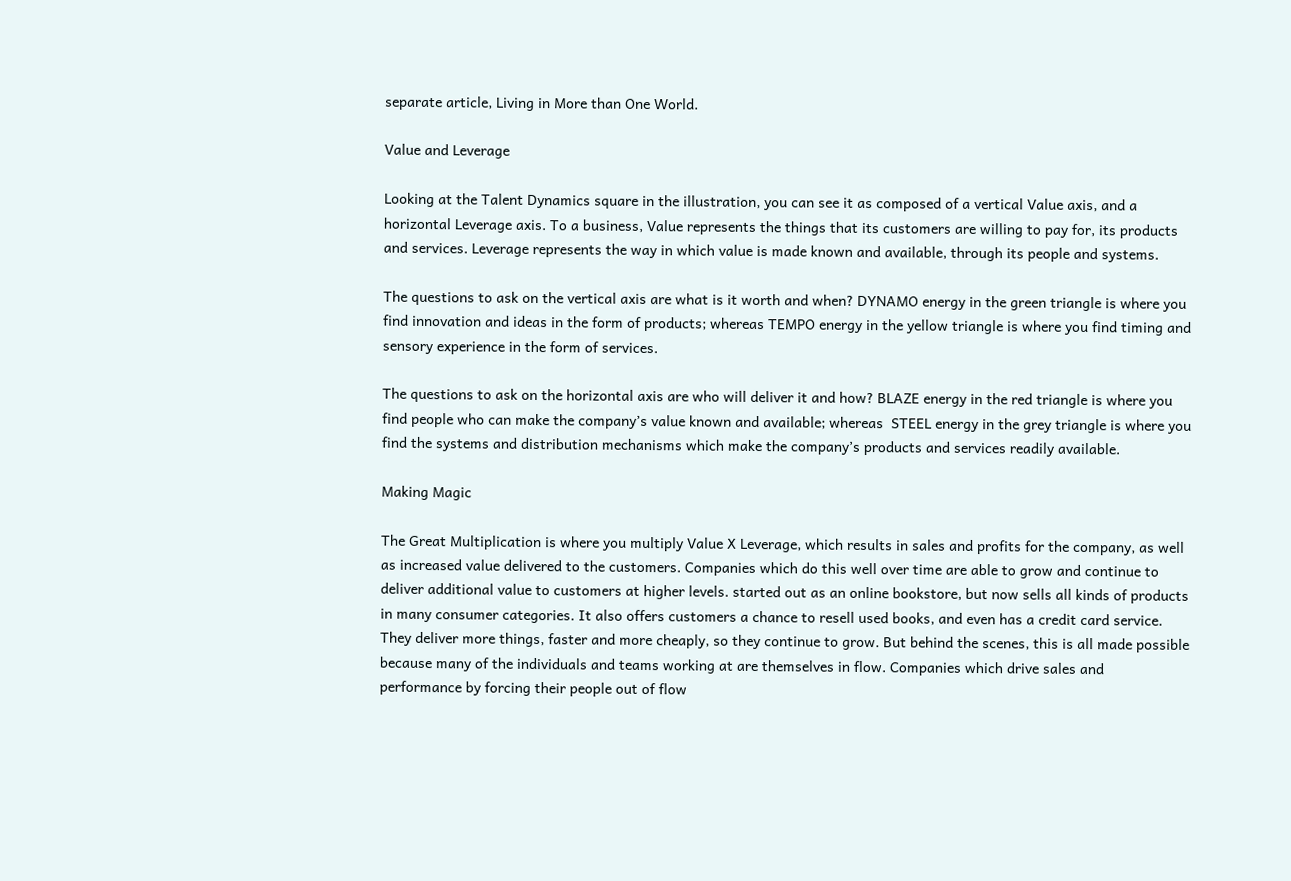separate article, Living in More than One World.

Value and Leverage

Looking at the Talent Dynamics square in the illustration, you can see it as composed of a vertical Value axis, and a horizontal Leverage axis. To a business, Value represents the things that its customers are willing to pay for, its products and services. Leverage represents the way in which value is made known and available, through its people and systems.

The questions to ask on the vertical axis are what is it worth and when? DYNAMO energy in the green triangle is where you find innovation and ideas in the form of products; whereas TEMPO energy in the yellow triangle is where you find timing and sensory experience in the form of services.

The questions to ask on the horizontal axis are who will deliver it and how? BLAZE energy in the red triangle is where you find people who can make the company’s value known and available; whereas  STEEL energy in the grey triangle is where you find the systems and distribution mechanisms which make the company’s products and services readily available.

Making Magic

The Great Multiplication is where you multiply Value X Leverage, which results in sales and profits for the company, as well as increased value delivered to the customers. Companies which do this well over time are able to grow and continue to deliver additional value to customers at higher levels. started out as an online bookstore, but now sells all kinds of products in many consumer categories. It also offers customers a chance to resell used books, and even has a credit card service. They deliver more things, faster and more cheaply, so they continue to grow. But behind the scenes, this is all made possible because many of the individuals and teams working at are themselves in flow. Companies which drive sales and performance by forcing their people out of flow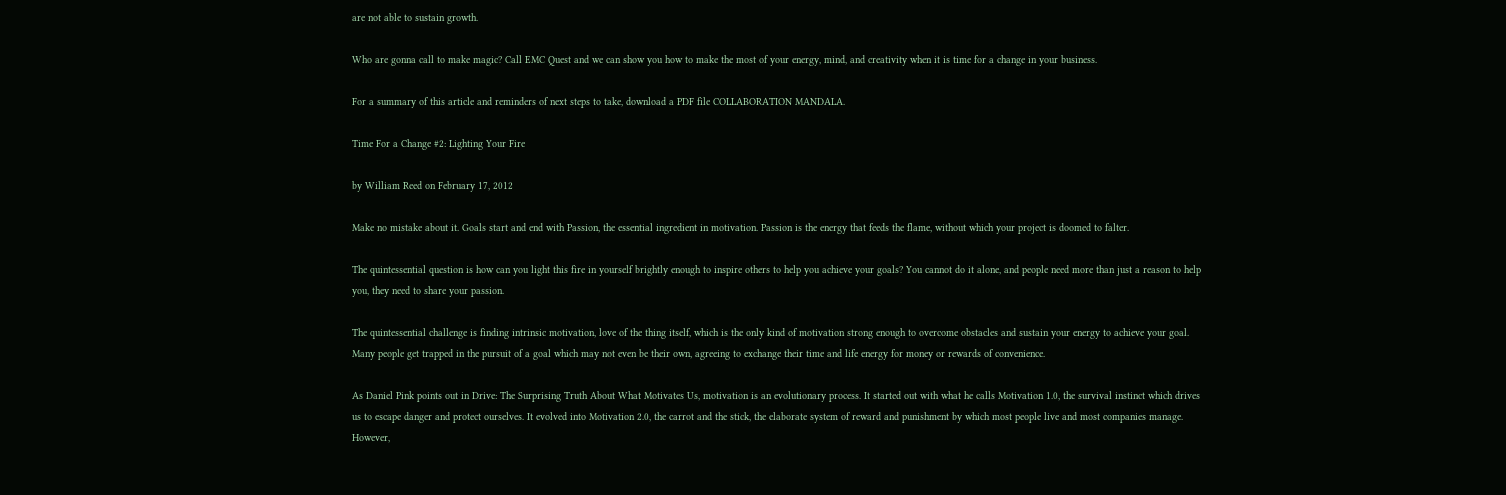are not able to sustain growth.

Who are gonna call to make magic? Call EMC Quest and we can show you how to make the most of your energy, mind, and creativity when it is time for a change in your business.

For a summary of this article and reminders of next steps to take, download a PDF file COLLABORATION MANDALA.

Time For a Change #2: Lighting Your Fire

by William Reed on February 17, 2012

Make no mistake about it. Goals start and end with Passion, the essential ingredient in motivation. Passion is the energy that feeds the flame, without which your project is doomed to falter.

The quintessential question is how can you light this fire in yourself brightly enough to inspire others to help you achieve your goals? You cannot do it alone, and people need more than just a reason to help you, they need to share your passion.

The quintessential challenge is finding intrinsic motivation, love of the thing itself, which is the only kind of motivation strong enough to overcome obstacles and sustain your energy to achieve your goal. Many people get trapped in the pursuit of a goal which may not even be their own, agreeing to exchange their time and life energy for money or rewards of convenience.

As Daniel Pink points out in Drive: The Surprising Truth About What Motivates Us, motivation is an evolutionary process. It started out with what he calls Motivation 1.0, the survival instinct which drives us to escape danger and protect ourselves. It evolved into Motivation 2.0, the carrot and the stick, the elaborate system of reward and punishment by which most people live and most companies manage. However,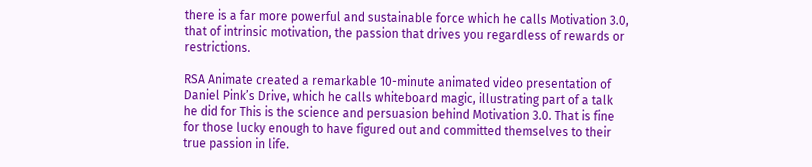there is a far more powerful and sustainable force which he calls Motivation 3.0, that of intrinsic motivation, the passion that drives you regardless of rewards or restrictions.

RSA Animate created a remarkable 10-minute animated video presentation of Daniel Pink’s Drive, which he calls whiteboard magic, illustrating part of a talk he did for This is the science and persuasion behind Motivation 3.0. That is fine for those lucky enough to have figured out and committed themselves to their true passion in life.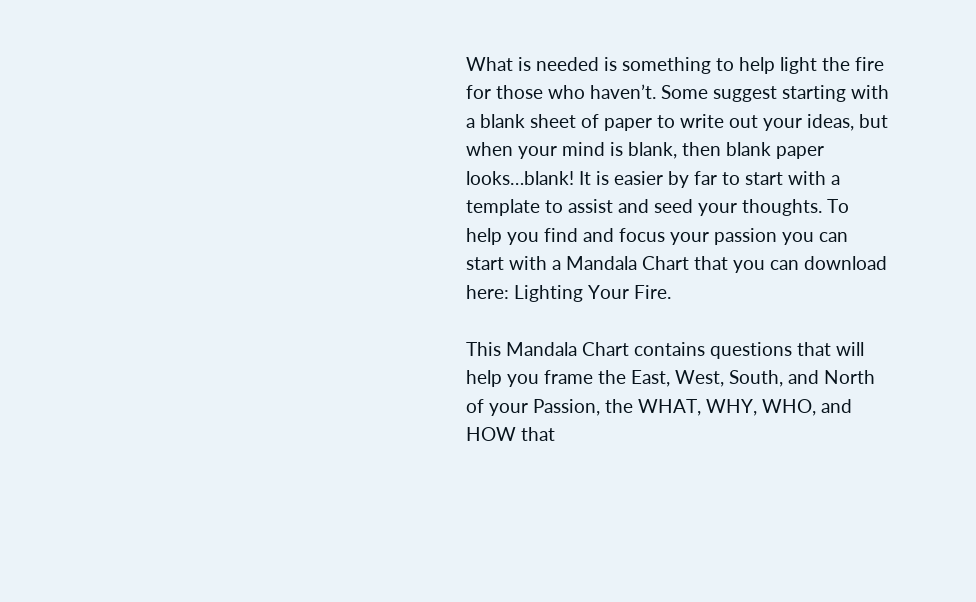What is needed is something to help light the fire for those who haven’t. Some suggest starting with a blank sheet of paper to write out your ideas, but when your mind is blank, then blank paper looks…blank! It is easier by far to start with a template to assist and seed your thoughts. To help you find and focus your passion you can start with a Mandala Chart that you can download here: Lighting Your Fire.

This Mandala Chart contains questions that will help you frame the East, West, South, and North of your Passion, the WHAT, WHY, WHO, and HOW that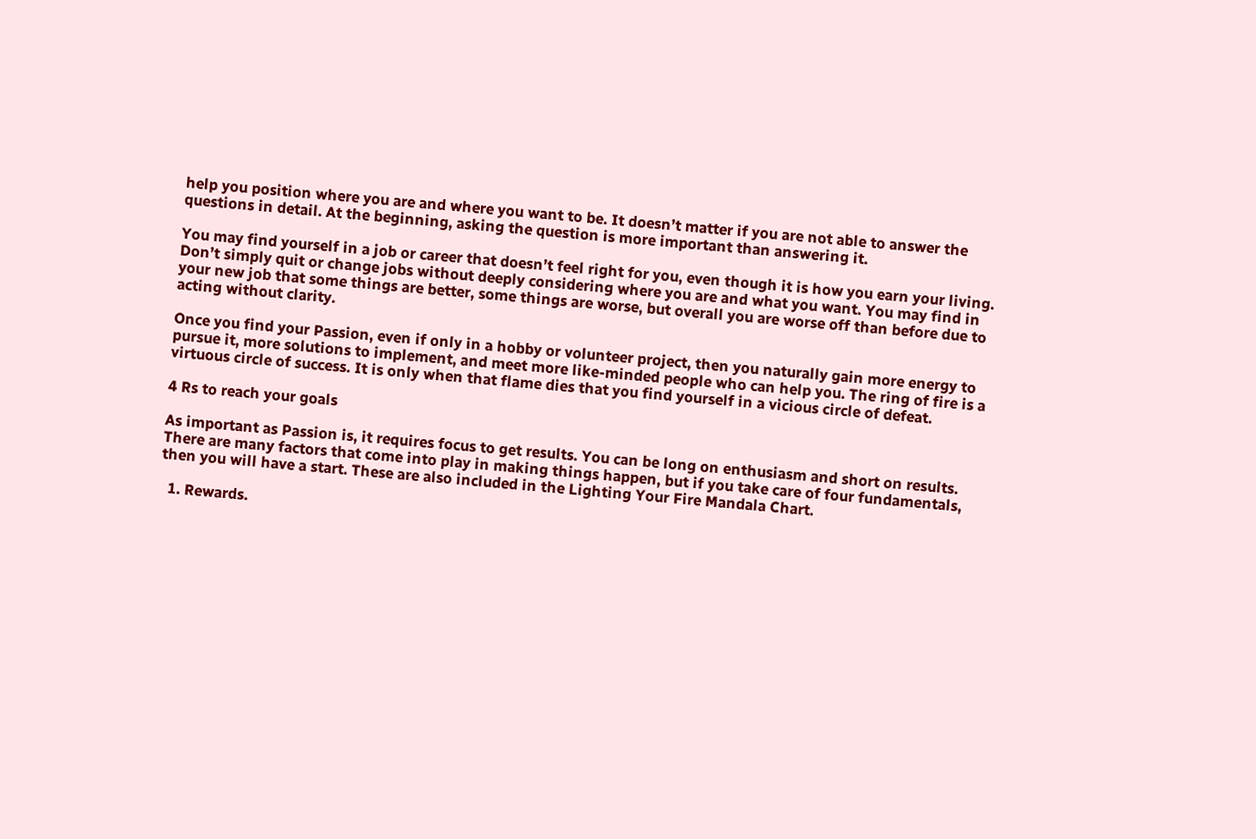help you position where you are and where you want to be. It doesn’t matter if you are not able to answer the questions in detail. At the beginning, asking the question is more important than answering it.

You may find yourself in a job or career that doesn’t feel right for you, even though it is how you earn your living. Don’t simply quit or change jobs without deeply considering where you are and what you want. You may find in your new job that some things are better, some things are worse, but overall you are worse off than before due to acting without clarity.

Once you find your Passion, even if only in a hobby or volunteer project, then you naturally gain more energy to pursue it, more solutions to implement, and meet more like-minded people who can help you. The ring of fire is a virtuous circle of success. It is only when that flame dies that you find yourself in a vicious circle of defeat.

4 Rs to reach your goals

As important as Passion is, it requires focus to get results. You can be long on enthusiasm and short on results. There are many factors that come into play in making things happen, but if you take care of four fundamentals, then you will have a start. These are also included in the Lighting Your Fire Mandala Chart.

  1. Rewards.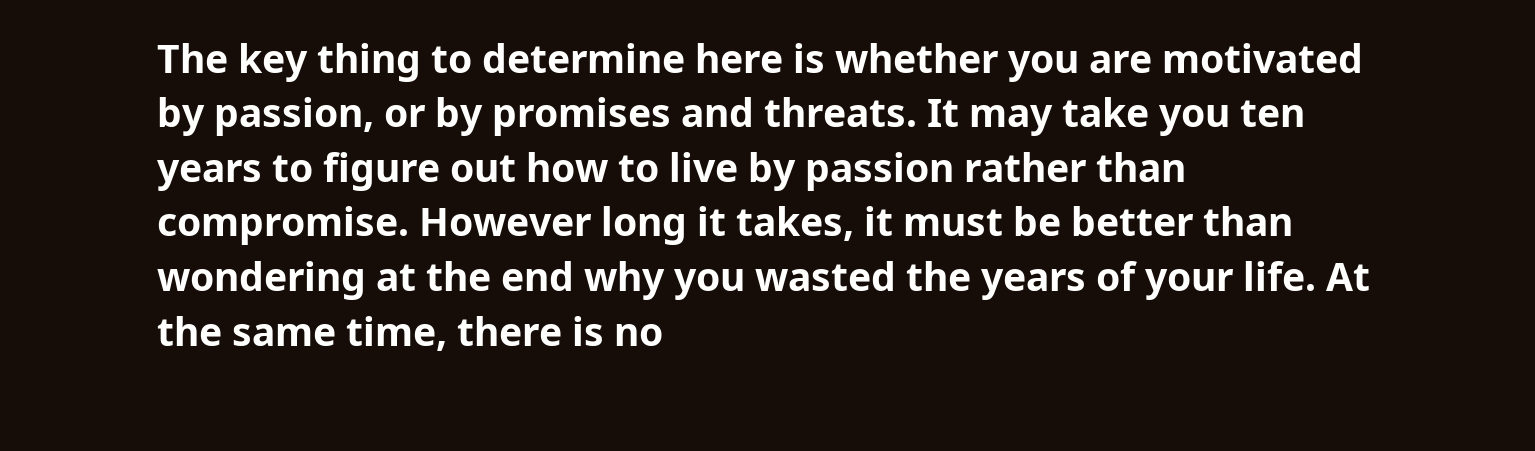The key thing to determine here is whether you are motivated by passion, or by promises and threats. It may take you ten years to figure out how to live by passion rather than compromise. However long it takes, it must be better than wondering at the end why you wasted the years of your life. At the same time, there is no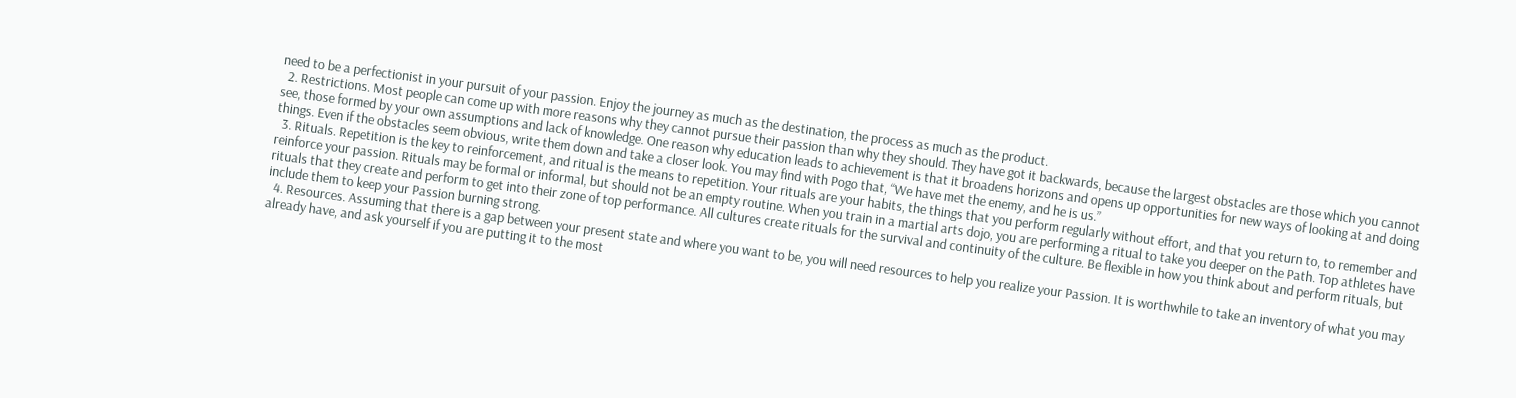need to be a perfectionist in your pursuit of your passion. Enjoy the journey as much as the destination, the process as much as the product.
  2. Restrictions. Most people can come up with more reasons why they cannot pursue their passion than why they should. They have got it backwards, because the largest obstacles are those which you cannot see, those formed by your own assumptions and lack of knowledge. One reason why education leads to achievement is that it broadens horizons and opens up opportunities for new ways of looking at and doing things. Even if the obstacles seem obvious, write them down and take a closer look. You may find with Pogo that, “We have met the enemy, and he is us.”
  3. Rituals. Repetition is the key to reinforcement, and ritual is the means to repetition. Your rituals are your habits, the things that you perform regularly without effort, and that you return to, to remember and reinforce your passion. Rituals may be formal or informal, but should not be an empty routine. When you train in a martial arts dojo, you are performing a ritual to take you deeper on the Path. Top athletes have rituals that they create and perform to get into their zone of top performance. All cultures create rituals for the survival and continuity of the culture. Be flexible in how you think about and perform rituals, but include them to keep your Passion burning strong.
  4. Resources. Assuming that there is a gap between your present state and where you want to be, you will need resources to help you realize your Passion. It is worthwhile to take an inventory of what you may already have, and ask yourself if you are putting it to the most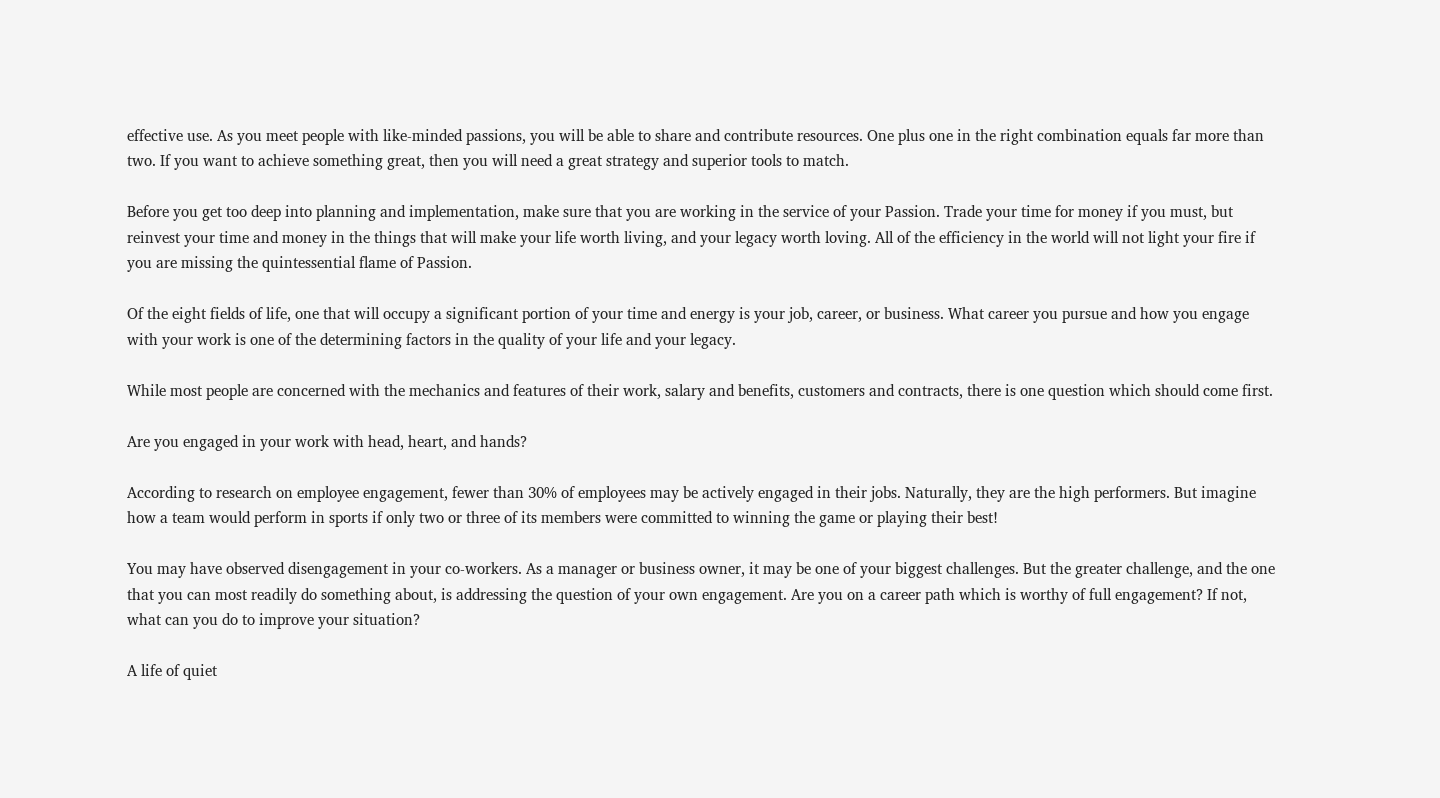effective use. As you meet people with like-minded passions, you will be able to share and contribute resources. One plus one in the right combination equals far more than two. If you want to achieve something great, then you will need a great strategy and superior tools to match.

Before you get too deep into planning and implementation, make sure that you are working in the service of your Passion. Trade your time for money if you must, but reinvest your time and money in the things that will make your life worth living, and your legacy worth loving. All of the efficiency in the world will not light your fire if you are missing the quintessential flame of Passion.

Of the eight fields of life, one that will occupy a significant portion of your time and energy is your job, career, or business. What career you pursue and how you engage with your work is one of the determining factors in the quality of your life and your legacy.

While most people are concerned with the mechanics and features of their work, salary and benefits, customers and contracts, there is one question which should come first.

Are you engaged in your work with head, heart, and hands?

According to research on employee engagement, fewer than 30% of employees may be actively engaged in their jobs. Naturally, they are the high performers. But imagine how a team would perform in sports if only two or three of its members were committed to winning the game or playing their best!

You may have observed disengagement in your co-workers. As a manager or business owner, it may be one of your biggest challenges. But the greater challenge, and the one that you can most readily do something about, is addressing the question of your own engagement. Are you on a career path which is worthy of full engagement? If not, what can you do to improve your situation?

A life of quiet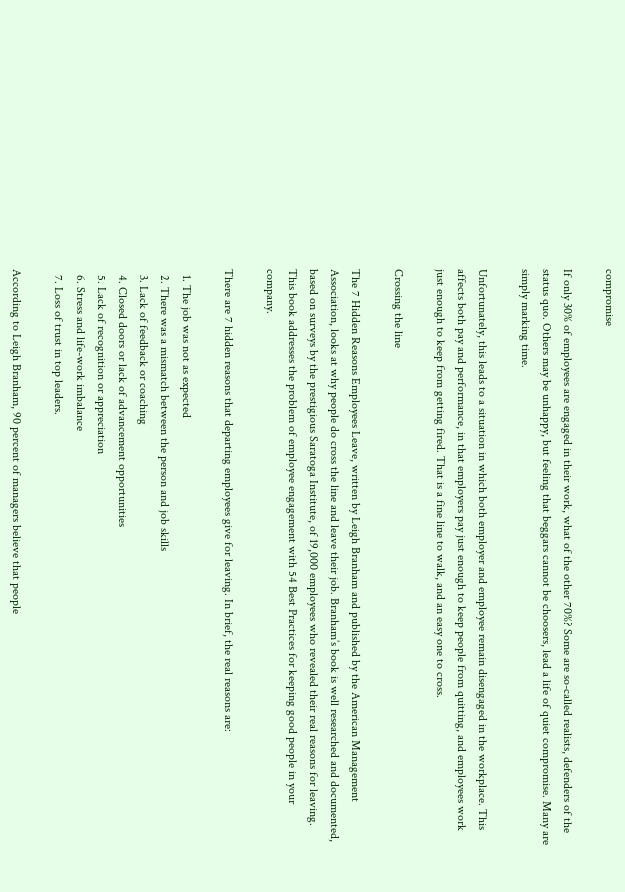compromise

If only 30% of employees are engaged in their work, what of the other 70%? Some are so-called realists, defenders of the status quo. Others may be unhappy, but feeling that beggars cannot be choosers, lead a life of quiet compromise. Many are simply marking time.

Unfortunately, this leads to a situation in which both employer and employee remain disengaged in the workplace. This affects both pay and performance, in that employers pay just enough to keep people from quitting, and employees work just enough to keep from getting fired. That is a fine line to walk, and an easy one to cross.

Crossing the line

The 7 Hidden Reasons Employees Leave, written by Leigh Branham and published by the American Management Association, looks at why people do cross the line and leave their job. Branham’s book is well researched and documented, based on surveys by the prestigious Saratoga Institute, of 19,000 employees who revealed their real reasons for leaving. This book addresses the problem of employee engagement with 54 Best Practices for keeping good people in your company.

There are 7 hidden reasons that departing employees give for leaving. In brief, the real reasons are:

  1. The job was not as expected
  2. There was a mismatch between the person and job skills
  3. Lack of feedback or coaching
  4. Closed doors or lack of advancement opportunities
  5. Lack of recognition or appreciation
  6. Stress and life-work imbalance
  7. Loss of trust in top leaders.

According to Leigh Branham, 90 percent of managers believe that people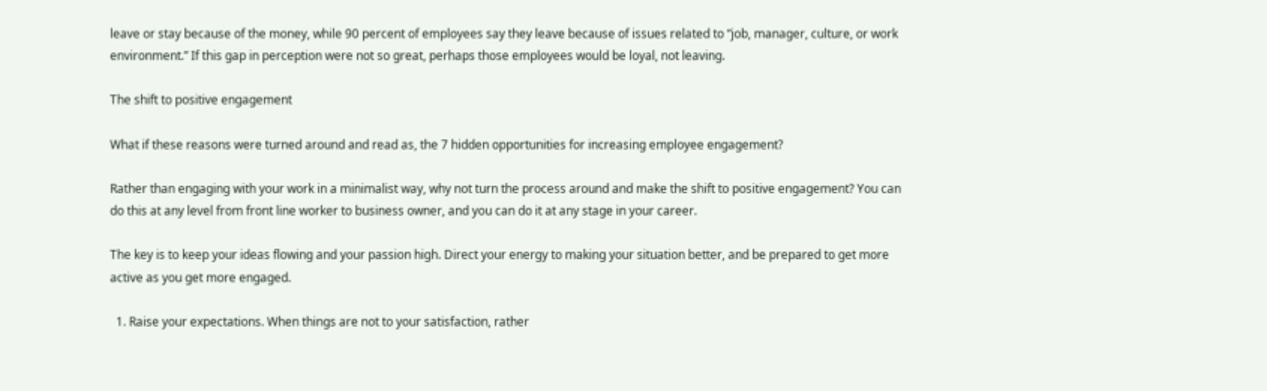leave or stay because of the money, while 90 percent of employees say they leave because of issues related to “job, manager, culture, or work environment.” If this gap in perception were not so great, perhaps those employees would be loyal, not leaving.

The shift to positive engagement

What if these reasons were turned around and read as, the 7 hidden opportunities for increasing employee engagement?

Rather than engaging with your work in a minimalist way, why not turn the process around and make the shift to positive engagement? You can do this at any level from front line worker to business owner, and you can do it at any stage in your career.

The key is to keep your ideas flowing and your passion high. Direct your energy to making your situation better, and be prepared to get more active as you get more engaged.

  1. Raise your expectations. When things are not to your satisfaction, rather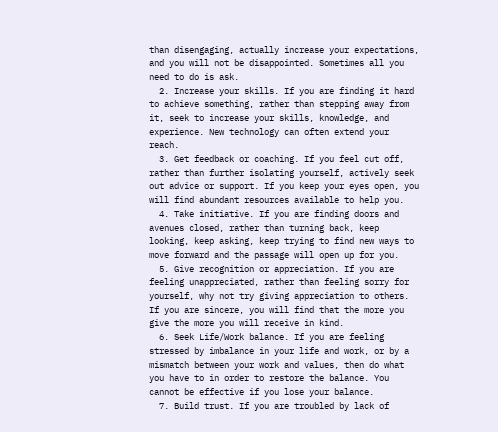than disengaging, actually increase your expectations, and you will not be disappointed. Sometimes all you need to do is ask.
  2. Increase your skills. If you are finding it hard to achieve something, rather than stepping away from it, seek to increase your skills, knowledge, and experience. New technology can often extend your reach.
  3. Get feedback or coaching. If you feel cut off, rather than further isolating yourself, actively seek out advice or support. If you keep your eyes open, you will find abundant resources available to help you.
  4. Take initiative. If you are finding doors and avenues closed, rather than turning back, keep looking, keep asking, keep trying to find new ways to move forward and the passage will open up for you.
  5. Give recognition or appreciation. If you are feeling unappreciated, rather than feeling sorry for yourself, why not try giving appreciation to others. If you are sincere, you will find that the more you give the more you will receive in kind.
  6. Seek Life/Work balance. If you are feeling stressed by imbalance in your life and work, or by a mismatch between your work and values, then do what you have to in order to restore the balance. You cannot be effective if you lose your balance.
  7. Build trust. If you are troubled by lack of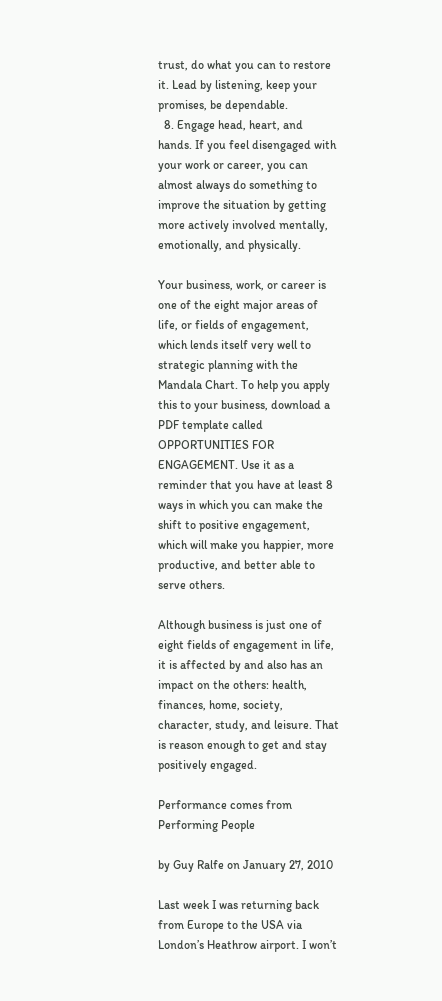trust, do what you can to restore it. Lead by listening, keep your promises, be dependable.
  8. Engage head, heart, and hands. If you feel disengaged with your work or career, you can almost always do something to improve the situation by getting more actively involved mentally, emotionally, and physically.

Your business, work, or career is one of the eight major areas of life, or fields of engagement, which lends itself very well to strategic planning with the Mandala Chart. To help you apply this to your business, download a PDF template called OPPORTUNITIES FOR ENGAGEMENT. Use it as a reminder that you have at least 8 ways in which you can make the shift to positive engagement, which will make you happier, more productive, and better able to serve others.

Although business is just one of eight fields of engagement in life, it is affected by and also has an impact on the others: health, finances, home, society, character, study, and leisure. That is reason enough to get and stay positively engaged.

Performance comes from Performing People

by Guy Ralfe on January 27, 2010

Last week I was returning back from Europe to the USA via London’s Heathrow airport. I won’t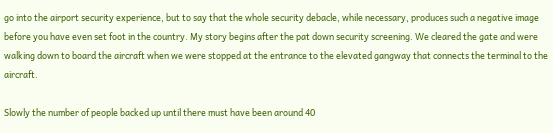go into the airport security experience, but to say that the whole security debacle, while necessary, produces such a negative image before you have even set foot in the country. My story begins after the pat down security screening. We cleared the gate and were walking down to board the aircraft when we were stopped at the entrance to the elevated gangway that connects the terminal to the aircraft.

Slowly the number of people backed up until there must have been around 40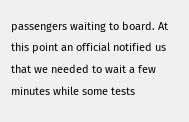passengers waiting to board. At this point an official notified us that we needed to wait a few minutes while some tests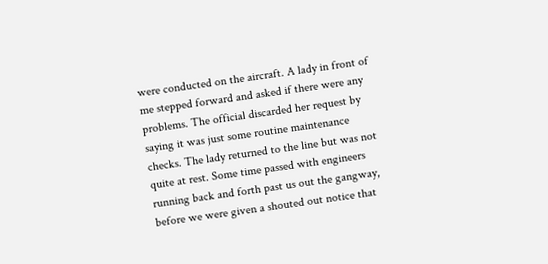were conducted on the aircraft. A lady in front of me stepped forward and asked if there were any problems. The official discarded her request by saying it was just some routine maintenance checks. The lady returned to the line but was not quite at rest. Some time passed with engineers running back and forth past us out the gangway, before we were given a shouted out notice that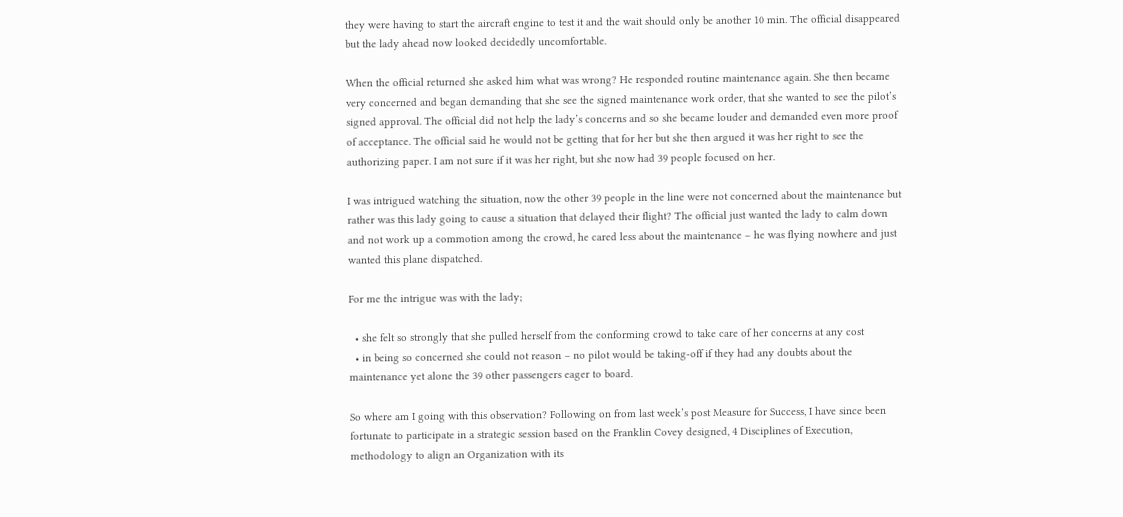they were having to start the aircraft engine to test it and the wait should only be another 10 min. The official disappeared but the lady ahead now looked decidedly uncomfortable.

When the official returned she asked him what was wrong? He responded routine maintenance again. She then became very concerned and began demanding that she see the signed maintenance work order, that she wanted to see the pilot’s signed approval. The official did not help the lady’s concerns and so she became louder and demanded even more proof of acceptance. The official said he would not be getting that for her but she then argued it was her right to see the authorizing paper. I am not sure if it was her right, but she now had 39 people focused on her.

I was intrigued watching the situation, now the other 39 people in the line were not concerned about the maintenance but rather was this lady going to cause a situation that delayed their flight? The official just wanted the lady to calm down and not work up a commotion among the crowd, he cared less about the maintenance – he was flying nowhere and just wanted this plane dispatched.

For me the intrigue was with the lady;

  • she felt so strongly that she pulled herself from the conforming crowd to take care of her concerns at any cost
  • in being so concerned she could not reason – no pilot would be taking-off if they had any doubts about the maintenance yet alone the 39 other passengers eager to board.

So where am I going with this observation? Following on from last week’s post Measure for Success, I have since been fortunate to participate in a strategic session based on the Franklin Covey designed, 4 Disciplines of Execution, methodology to align an Organization with its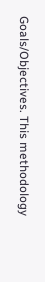Goals/Objectives. This methodology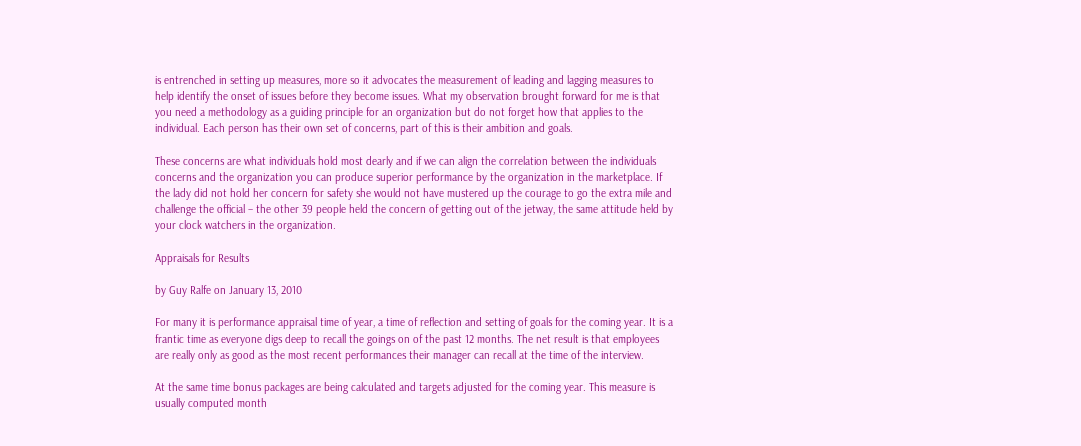is entrenched in setting up measures, more so it advocates the measurement of leading and lagging measures to help identify the onset of issues before they become issues. What my observation brought forward for me is that you need a methodology as a guiding principle for an organization but do not forget how that applies to the individual. Each person has their own set of concerns, part of this is their ambition and goals.

These concerns are what individuals hold most dearly and if we can align the correlation between the individuals concerns and the organization you can produce superior performance by the organization in the marketplace. If the lady did not hold her concern for safety she would not have mustered up the courage to go the extra mile and challenge the official – the other 39 people held the concern of getting out of the jetway, the same attitude held by your clock watchers in the organization.

Appraisals for Results

by Guy Ralfe on January 13, 2010

For many it is performance appraisal time of year, a time of reflection and setting of goals for the coming year. It is a frantic time as everyone digs deep to recall the goings on of the past 12 months. The net result is that employees are really only as good as the most recent performances their manager can recall at the time of the interview.

At the same time bonus packages are being calculated and targets adjusted for the coming year. This measure is usually computed month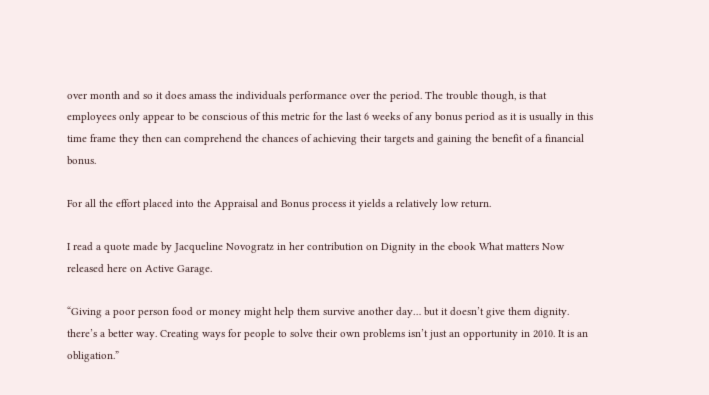over month and so it does amass the individuals performance over the period. The trouble though, is that employees only appear to be conscious of this metric for the last 6 weeks of any bonus period as it is usually in this time frame they then can comprehend the chances of achieving their targets and gaining the benefit of a financial bonus.

For all the effort placed into the Appraisal and Bonus process it yields a relatively low return.

I read a quote made by Jacqueline Novogratz in her contribution on Dignity in the ebook What matters Now released here on Active Garage.

“Giving a poor person food or money might help them survive another day… but it doesn’t give them dignity. there’s a better way. Creating ways for people to solve their own problems isn’t just an opportunity in 2010. It is an obligation.”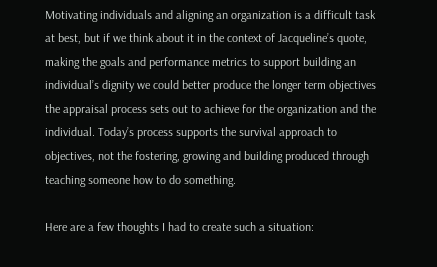Motivating individuals and aligning an organization is a difficult task at best, but if we think about it in the context of Jacqueline’s quote, making the goals and performance metrics to support building an individual’s dignity we could better produce the longer term objectives the appraisal process sets out to achieve for the organization and the individual. Today’s process supports the survival approach to objectives, not the fostering, growing and building produced through teaching someone how to do something.

Here are a few thoughts I had to create such a situation: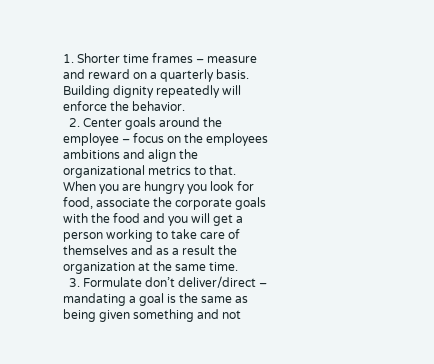1. Shorter time frames – measure and reward on a quarterly basis. Building dignity repeatedly will enforce the behavior.
  2. Center goals around the employee – focus on the employees ambitions and align the organizational metrics to that. When you are hungry you look for food, associate the corporate goals with the food and you will get a person working to take care of themselves and as a result the organization at the same time.
  3. Formulate don’t deliver/direct – mandating a goal is the same as being given something and not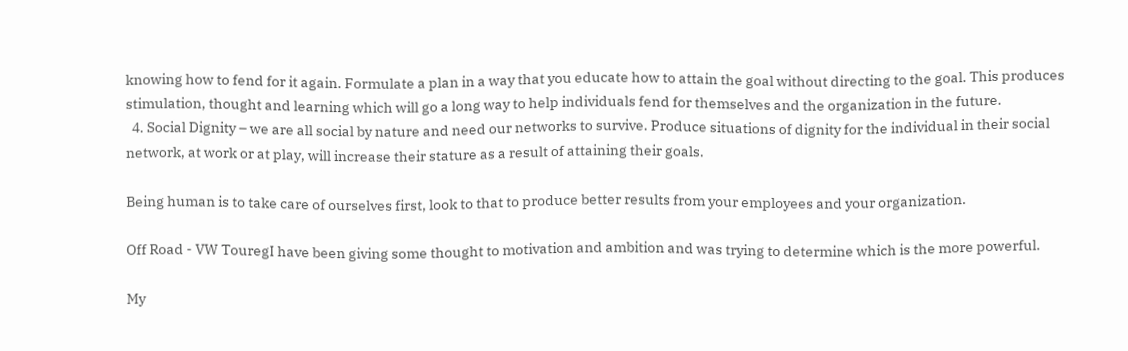knowing how to fend for it again. Formulate a plan in a way that you educate how to attain the goal without directing to the goal. This produces stimulation, thought and learning which will go a long way to help individuals fend for themselves and the organization in the future.
  4. Social Dignity – we are all social by nature and need our networks to survive. Produce situations of dignity for the individual in their social network, at work or at play, will increase their stature as a result of attaining their goals.

Being human is to take care of ourselves first, look to that to produce better results from your employees and your organization.

Off Road - VW TouregI have been giving some thought to motivation and ambition and was trying to determine which is the more powerful.

My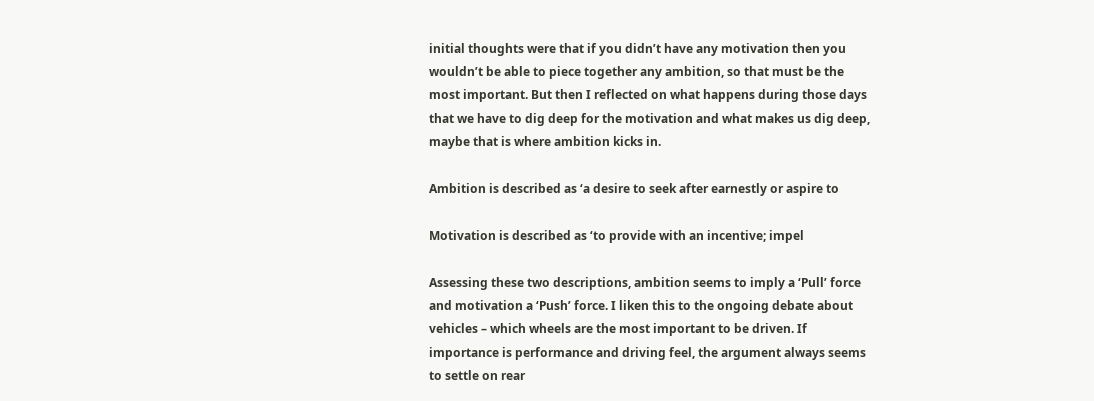initial thoughts were that if you didn’t have any motivation then you wouldn’t be able to piece together any ambition, so that must be the most important. But then I reflected on what happens during those days that we have to dig deep for the motivation and what makes us dig deep, maybe that is where ambition kicks in.

Ambition is described as ‘a desire to seek after earnestly or aspire to

Motivation is described as ‘to provide with an incentive; impel

Assessing these two descriptions, ambition seems to imply a ‘Pull’ force and motivation a ‘Push’ force. I liken this to the ongoing debate about vehicles – which wheels are the most important to be driven. If importance is performance and driving feel, the argument always seems to settle on rear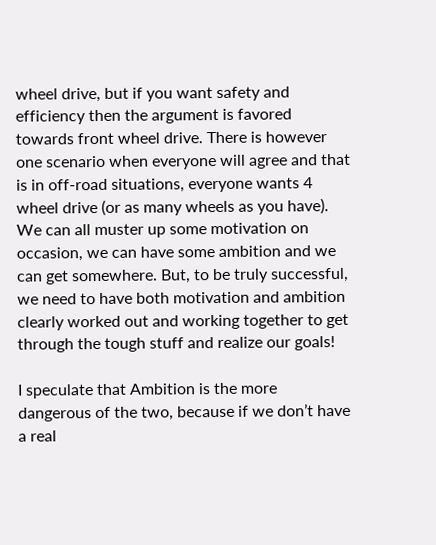wheel drive, but if you want safety and efficiency then the argument is favored towards front wheel drive. There is however one scenario when everyone will agree and that is in off-road situations, everyone wants 4 wheel drive (or as many wheels as you have). We can all muster up some motivation on occasion, we can have some ambition and we can get somewhere. But, to be truly successful, we need to have both motivation and ambition clearly worked out and working together to get through the tough stuff and realize our goals!

I speculate that Ambition is the more dangerous of the two, because if we don’t have a real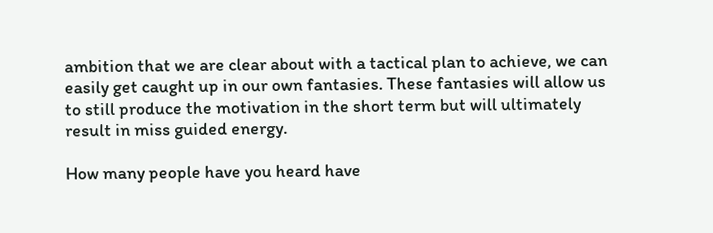ambition that we are clear about with a tactical plan to achieve, we can easily get caught up in our own fantasies. These fantasies will allow us to still produce the motivation in the short term but will ultimately result in miss guided energy.

How many people have you heard have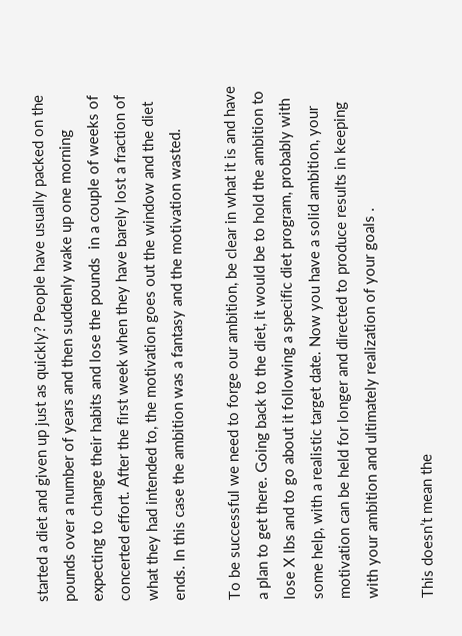started a diet and given up just as quickly? People have usually packed on the pounds over a number of years and then suddenly wake up one morning expecting to change their habits and lose the pounds  in a couple of weeks of concerted effort. After the first week when they have barely lost a fraction of what they had intended to, the motivation goes out the window and the diet ends. In this case the ambition was a fantasy and the motivation wasted.

To be successful we need to forge our ambition, be clear in what it is and have a plan to get there. Going back to the diet, it would be to hold the ambition to lose X lbs and to go about it following a specific diet program, probably with some help, with a realistic target date. Now you have a solid ambition, your motivation can be held for longer and directed to produce results in keeping with your ambition and ultimately realization of your goals .

This doesn’t mean the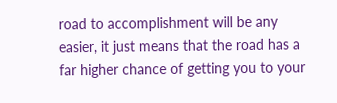road to accomplishment will be any easier, it just means that the road has a far higher chance of getting you to your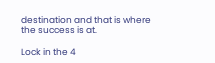destination and that is where the success is at.

Lock in the 4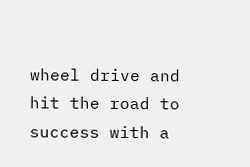wheel drive and hit the road to success with a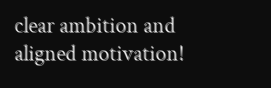clear ambition and aligned motivation!